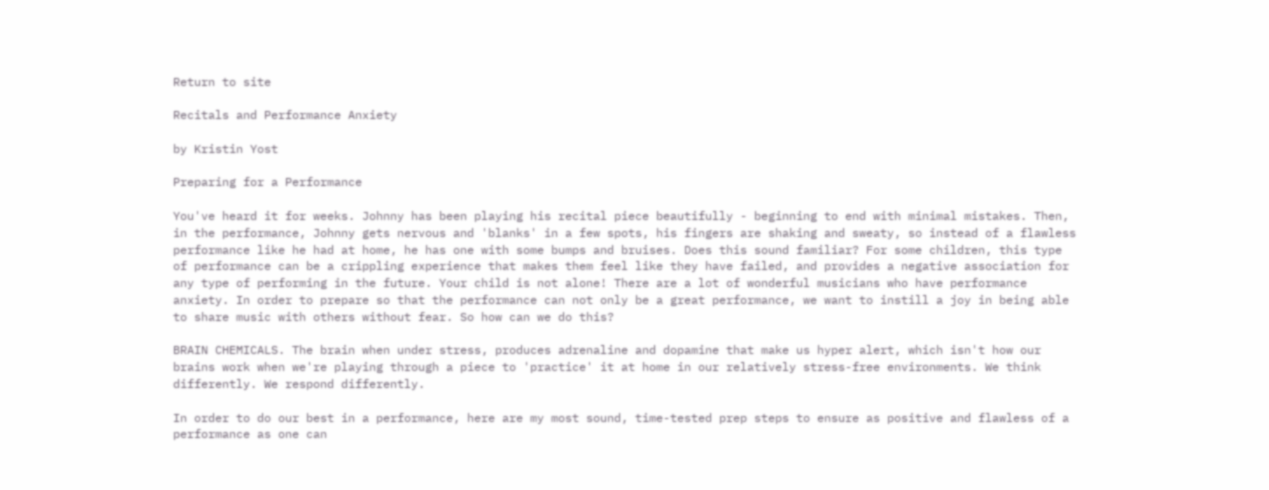Return to site

Recitals and Performance Anxiety

by Kristin Yost

Preparing for a Performance

You've heard it for weeks. Johnny has been playing his recital piece beautifully - beginning to end with minimal mistakes. Then, in the performance, Johnny gets nervous and 'blanks' in a few spots, his fingers are shaking and sweaty, so instead of a flawless performance like he had at home, he has one with some bumps and bruises. Does this sound familiar? For some children, this type of performance can be a crippling experience that makes them feel like they have failed, and provides a negative association for any type of performing in the future. Your child is not alone! There are a lot of wonderful musicians who have performance anxiety. In order to prepare so that the performance can not only be a great performance, we want to instill a joy in being able to share music with others without fear. So how can we do this?

BRAIN CHEMICALS. The brain when under stress, produces adrenaline and dopamine that make us hyper alert, which isn't how our brains work when we're playing through a piece to 'practice' it at home in our relatively stress-free environments. We think differently. We respond differently.

In order to do our best in a performance, here are my most sound, time-tested prep steps to ensure as positive and flawless of a performance as one can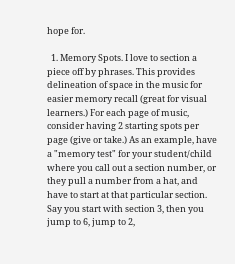hope for.

  1. Memory Spots. I love to section a piece off by phrases. This provides delineation of space in the music for easier memory recall (great for visual learners.) For each page of music, consider having 2 starting spots per page (give or take.) As an example, have a "memory test" for your student/child where you call out a section number, or they pull a number from a hat, and have to start at that particular section. Say you start with section 3, then you jump to 6, jump to 2,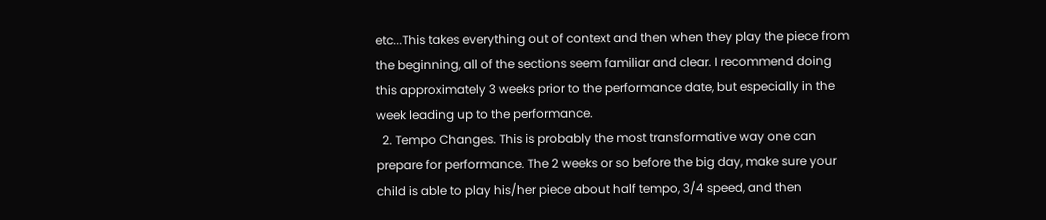etc...This takes everything out of context and then when they play the piece from the beginning, all of the sections seem familiar and clear. I recommend doing this approximately 3 weeks prior to the performance date, but especially in the week leading up to the performance.
  2. Tempo Changes. This is probably the most transformative way one can prepare for performance. The 2 weeks or so before the big day, make sure your child is able to play his/her piece about half tempo, 3/4 speed, and then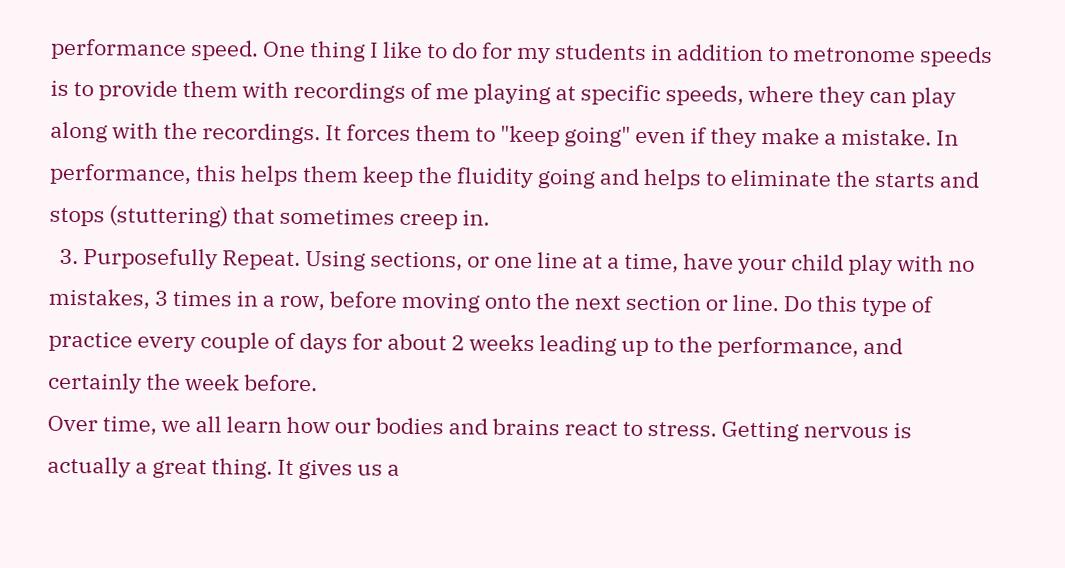performance speed. One thing I like to do for my students in addition to metronome speeds is to provide them with recordings of me playing at specific speeds, where they can play along with the recordings. It forces them to "keep going" even if they make a mistake. In performance, this helps them keep the fluidity going and helps to eliminate the starts and stops (stuttering) that sometimes creep in.
  3. Purposefully Repeat. Using sections, or one line at a time, have your child play with no mistakes, 3 times in a row, before moving onto the next section or line. Do this type of practice every couple of days for about 2 weeks leading up to the performance, and certainly the week before.
Over time, we all learn how our bodies and brains react to stress. Getting nervous is actually a great thing. It gives us a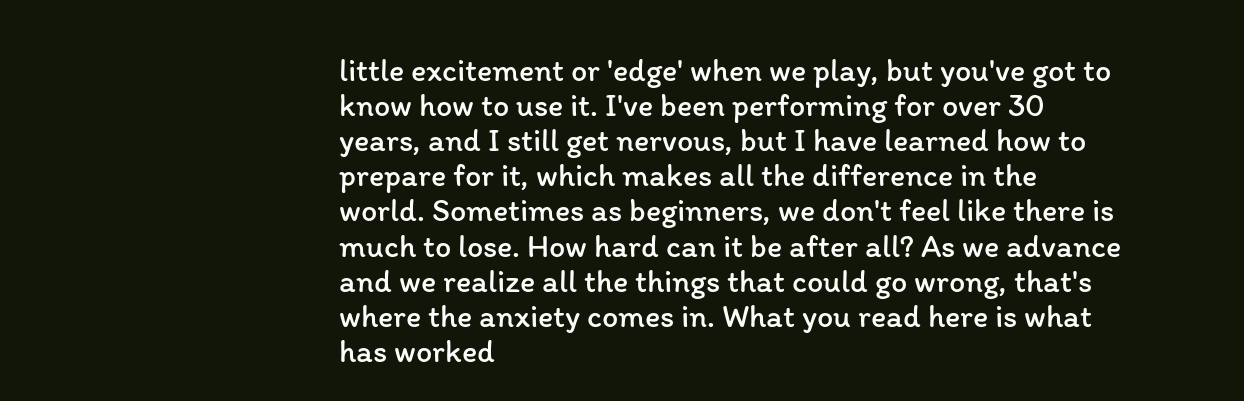little excitement or 'edge' when we play, but you've got to know how to use it. I've been performing for over 30 years, and I still get nervous, but I have learned how to prepare for it, which makes all the difference in the world. Sometimes as beginners, we don't feel like there is much to lose. How hard can it be after all? As we advance and we realize all the things that could go wrong, that's where the anxiety comes in. What you read here is what has worked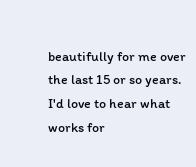beautifully for me over the last 15 or so years. I'd love to hear what works for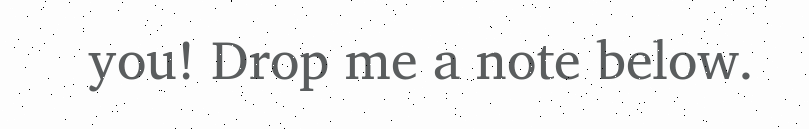you! Drop me a note below.